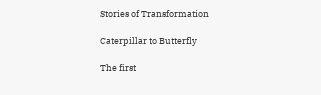Stories of Transformation

Caterpillar to Butterfly

The first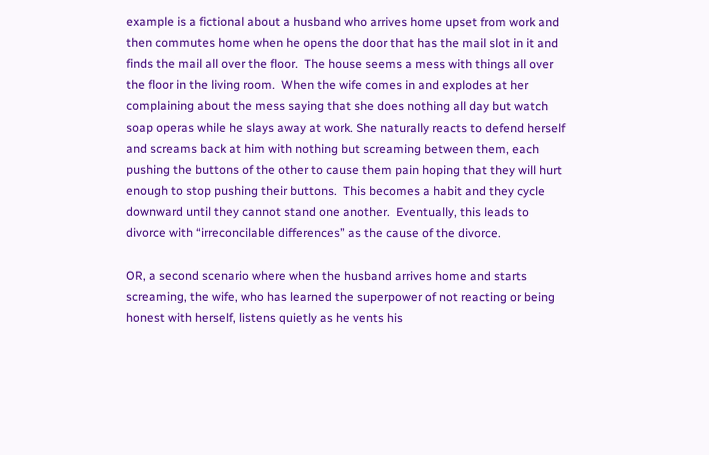example is a fictional about a husband who arrives home upset from work and then commutes home when he opens the door that has the mail slot in it and finds the mail all over the floor.  The house seems a mess with things all over the floor in the living room.  When the wife comes in and explodes at her complaining about the mess saying that she does nothing all day but watch soap operas while he slays away at work. She naturally reacts to defend herself and screams back at him with nothing but screaming between them, each pushing the buttons of the other to cause them pain hoping that they will hurt enough to stop pushing their buttons.  This becomes a habit and they cycle downward until they cannot stand one another.  Eventually, this leads to divorce with “irreconcilable differences” as the cause of the divorce.

OR, a second scenario where when the husband arrives home and starts screaming, the wife, who has learned the superpower of not reacting or being honest with herself, listens quietly as he vents his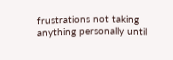frustrations not taking anything personally until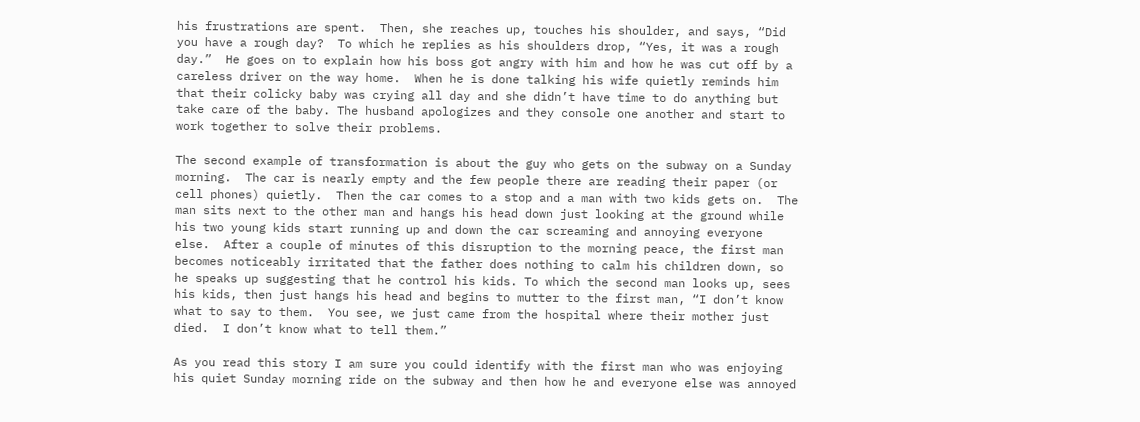his frustrations are spent.  Then, she reaches up, touches his shoulder, and says, “Did you have a rough day?  To which he replies as his shoulders drop, “Yes, it was a rough day.”  He goes on to explain how his boss got angry with him and how he was cut off by a careless driver on the way home.  When he is done talking his wife quietly reminds him that their colicky baby was crying all day and she didn’t have time to do anything but take care of the baby. The husband apologizes and they console one another and start to work together to solve their problems.

The second example of transformation is about the guy who gets on the subway on a Sunday morning.  The car is nearly empty and the few people there are reading their paper (or cell phones) quietly.  Then the car comes to a stop and a man with two kids gets on.  The man sits next to the other man and hangs his head down just looking at the ground while his two young kids start running up and down the car screaming and annoying everyone else.  After a couple of minutes of this disruption to the morning peace, the first man becomes noticeably irritated that the father does nothing to calm his children down, so he speaks up suggesting that he control his kids. To which the second man looks up, sees his kids, then just hangs his head and begins to mutter to the first man, “I don’t know what to say to them.  You see, we just came from the hospital where their mother just died.  I don’t know what to tell them.”

As you read this story I am sure you could identify with the first man who was enjoying his quiet Sunday morning ride on the subway and then how he and everyone else was annoyed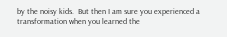by the noisy kids.  But then I am sure you experienced a transformation when you learned the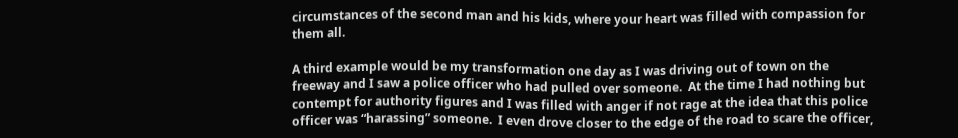circumstances of the second man and his kids, where your heart was filled with compassion for them all.

A third example would be my transformation one day as I was driving out of town on the freeway and I saw a police officer who had pulled over someone.  At the time I had nothing but contempt for authority figures and I was filled with anger if not rage at the idea that this police officer was “harassing” someone.  I even drove closer to the edge of the road to scare the officer,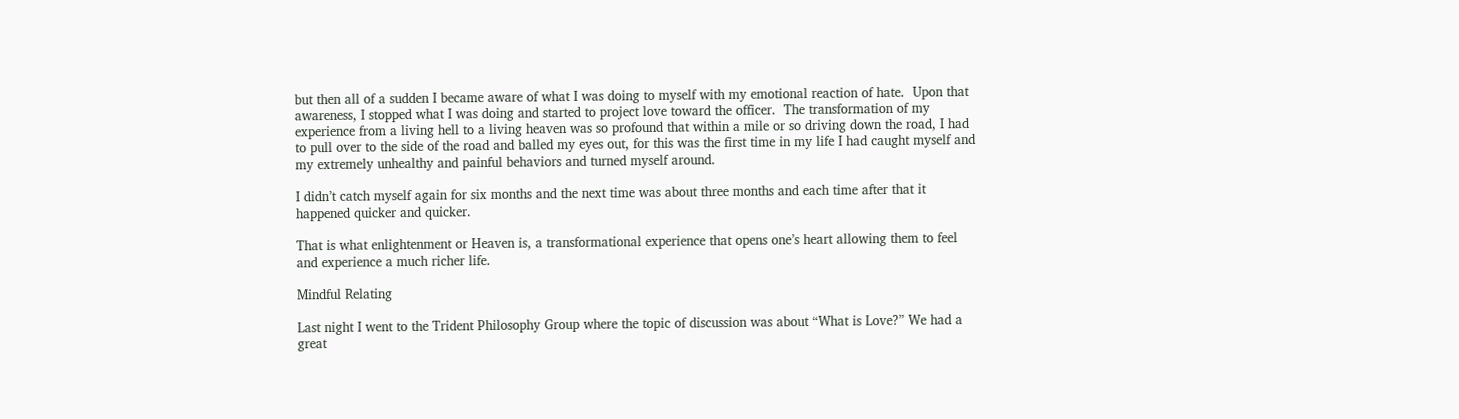but then all of a sudden I became aware of what I was doing to myself with my emotional reaction of hate.  Upon that awareness, I stopped what I was doing and started to project love toward the officer.  The transformation of my experience from a living hell to a living heaven was so profound that within a mile or so driving down the road, I had to pull over to the side of the road and balled my eyes out, for this was the first time in my life I had caught myself and my extremely unhealthy and painful behaviors and turned myself around.

I didn’t catch myself again for six months and the next time was about three months and each time after that it happened quicker and quicker.

That is what enlightenment or Heaven is, a transformational experience that opens one’s heart allowing them to feel and experience a much richer life.

Mindful Relating

Last night I went to the Trident Philosophy Group where the topic of discussion was about “What is Love?” We had a great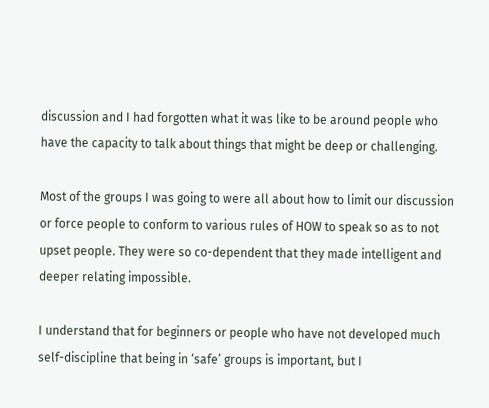discussion and I had forgotten what it was like to be around people who have the capacity to talk about things that might be deep or challenging.

Most of the groups I was going to were all about how to limit our discussion or force people to conform to various rules of HOW to speak so as to not upset people. They were so co-dependent that they made intelligent and deeper relating impossible.

I understand that for beginners or people who have not developed much self-discipline that being in ‘safe’ groups is important, but I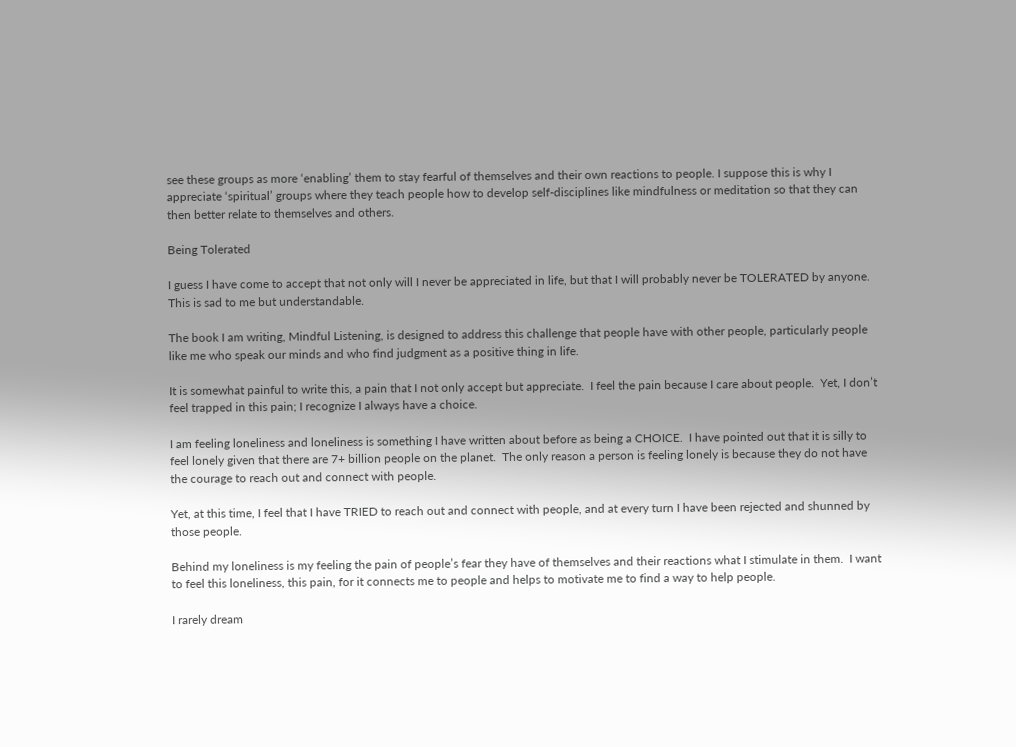see these groups as more ‘enabling’ them to stay fearful of themselves and their own reactions to people. I suppose this is why I appreciate ‘spiritual’ groups where they teach people how to develop self-disciplines like mindfulness or meditation so that they can then better relate to themselves and others.

Being Tolerated

I guess I have come to accept that not only will I never be appreciated in life, but that I will probably never be TOLERATED by anyone.  This is sad to me but understandable.

The book I am writing, Mindful Listening, is designed to address this challenge that people have with other people, particularly people like me who speak our minds and who find judgment as a positive thing in life.

It is somewhat painful to write this, a pain that I not only accept but appreciate.  I feel the pain because I care about people.  Yet, I don’t feel trapped in this pain; I recognize I always have a choice.

I am feeling loneliness and loneliness is something I have written about before as being a CHOICE.  I have pointed out that it is silly to feel lonely given that there are 7+ billion people on the planet.  The only reason a person is feeling lonely is because they do not have the courage to reach out and connect with people.

Yet, at this time, I feel that I have TRIED to reach out and connect with people, and at every turn I have been rejected and shunned by those people.

Behind my loneliness is my feeling the pain of people’s fear they have of themselves and their reactions what I stimulate in them.  I want to feel this loneliness, this pain, for it connects me to people and helps to motivate me to find a way to help people.

I rarely dream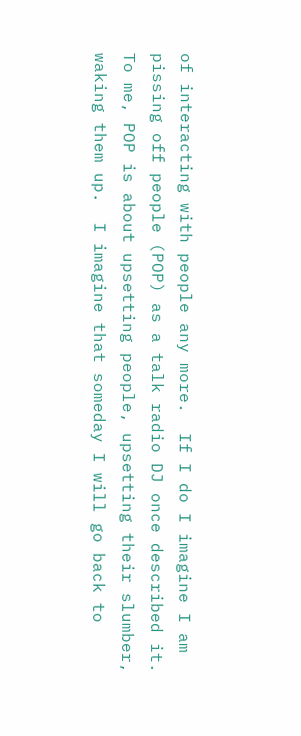of interacting with people any more.  If I do I imagine I am pissing off people (POP) as a talk radio DJ once described it.  To me, POP is about upsetting people, upsetting their slumber, waking them up.  I imagine that someday I will go back to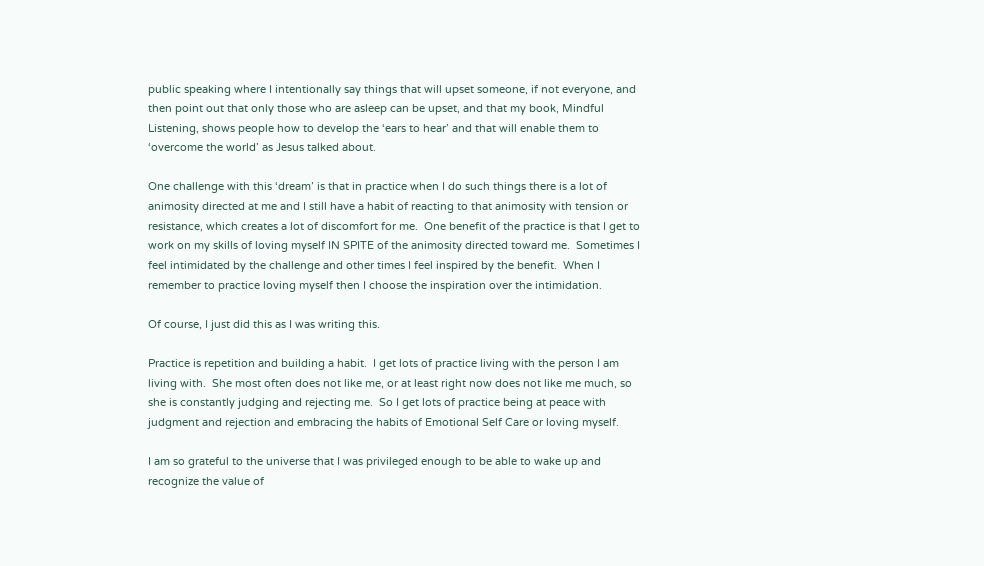public speaking where I intentionally say things that will upset someone, if not everyone, and then point out that only those who are asleep can be upset, and that my book, Mindful Listening, shows people how to develop the ‘ears to hear’ and that will enable them to ‘overcome the world’ as Jesus talked about.

One challenge with this ‘dream’ is that in practice when I do such things there is a lot of animosity directed at me and I still have a habit of reacting to that animosity with tension or resistance, which creates a lot of discomfort for me.  One benefit of the practice is that I get to work on my skills of loving myself IN SPITE of the animosity directed toward me.  Sometimes I feel intimidated by the challenge and other times I feel inspired by the benefit.  When I remember to practice loving myself then I choose the inspiration over the intimidation.

Of course, I just did this as I was writing this.

Practice is repetition and building a habit.  I get lots of practice living with the person I am living with.  She most often does not like me, or at least right now does not like me much, so she is constantly judging and rejecting me.  So I get lots of practice being at peace with judgment and rejection and embracing the habits of Emotional Self Care or loving myself.

I am so grateful to the universe that I was privileged enough to be able to wake up and recognize the value of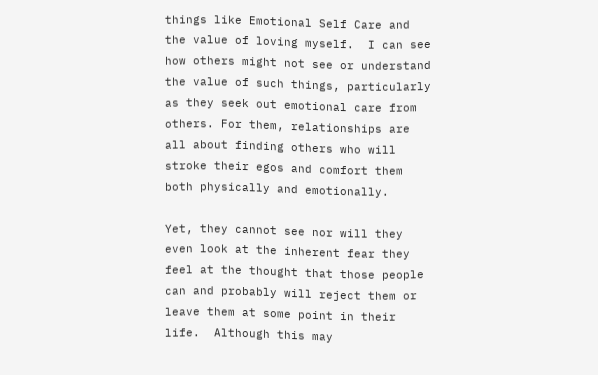things like Emotional Self Care and the value of loving myself.  I can see how others might not see or understand the value of such things, particularly as they seek out emotional care from others. For them, relationships are all about finding others who will stroke their egos and comfort them both physically and emotionally.

Yet, they cannot see nor will they even look at the inherent fear they feel at the thought that those people can and probably will reject them or leave them at some point in their life.  Although this may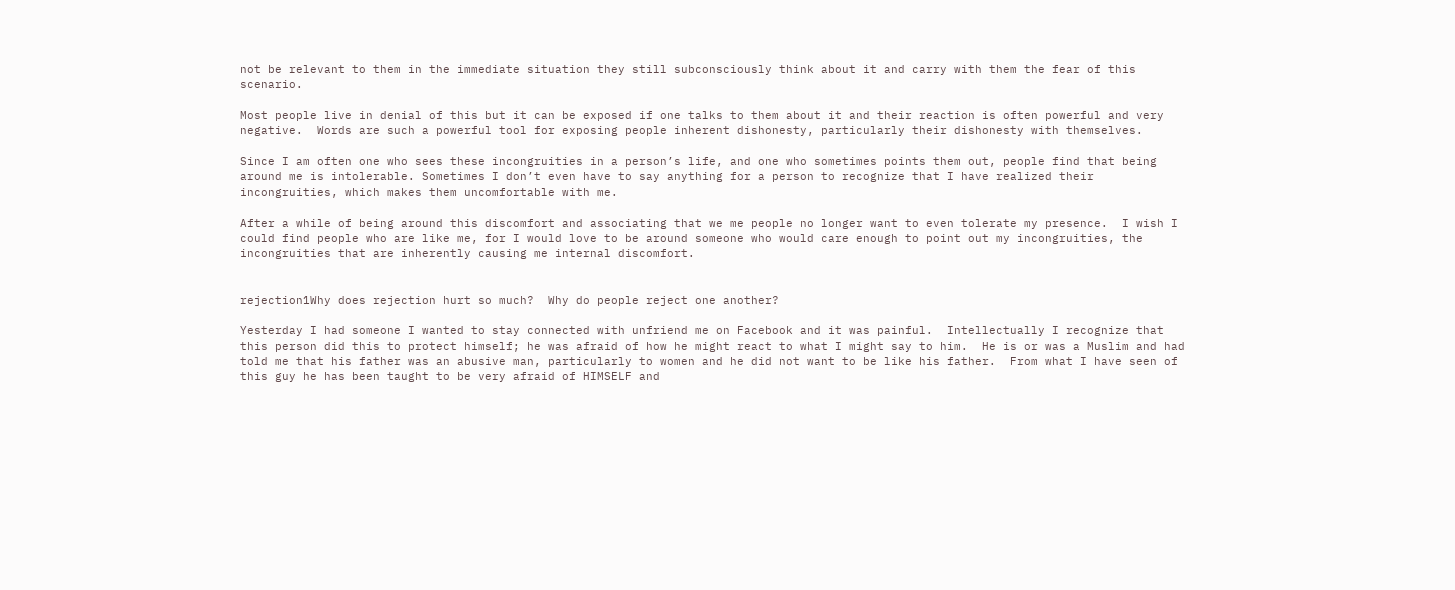not be relevant to them in the immediate situation they still subconsciously think about it and carry with them the fear of this scenario.

Most people live in denial of this but it can be exposed if one talks to them about it and their reaction is often powerful and very negative.  Words are such a powerful tool for exposing people inherent dishonesty, particularly their dishonesty with themselves.

Since I am often one who sees these incongruities in a person’s life, and one who sometimes points them out, people find that being around me is intolerable. Sometimes I don’t even have to say anything for a person to recognize that I have realized their incongruities, which makes them uncomfortable with me.

After a while of being around this discomfort and associating that we me people no longer want to even tolerate my presence.  I wish I could find people who are like me, for I would love to be around someone who would care enough to point out my incongruities, the incongruities that are inherently causing me internal discomfort.


rejection1Why does rejection hurt so much?  Why do people reject one another?

Yesterday I had someone I wanted to stay connected with unfriend me on Facebook and it was painful.  Intellectually I recognize that this person did this to protect himself; he was afraid of how he might react to what I might say to him.  He is or was a Muslim and had told me that his father was an abusive man, particularly to women and he did not want to be like his father.  From what I have seen of this guy he has been taught to be very afraid of HIMSELF and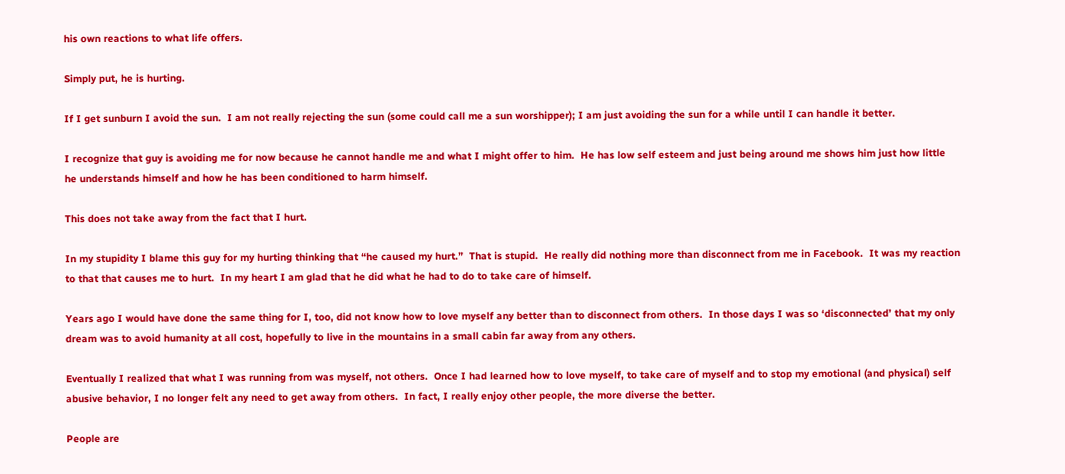his own reactions to what life offers.

Simply put, he is hurting.

If I get sunburn I avoid the sun.  I am not really rejecting the sun (some could call me a sun worshipper); I am just avoiding the sun for a while until I can handle it better.

I recognize that guy is avoiding me for now because he cannot handle me and what I might offer to him.  He has low self esteem and just being around me shows him just how little he understands himself and how he has been conditioned to harm himself.

This does not take away from the fact that I hurt.

In my stupidity I blame this guy for my hurting thinking that “he caused my hurt.”  That is stupid.  He really did nothing more than disconnect from me in Facebook.  It was my reaction to that that causes me to hurt.  In my heart I am glad that he did what he had to do to take care of himself.

Years ago I would have done the same thing for I, too, did not know how to love myself any better than to disconnect from others.  In those days I was so ‘disconnected’ that my only dream was to avoid humanity at all cost, hopefully to live in the mountains in a small cabin far away from any others.

Eventually I realized that what I was running from was myself, not others.  Once I had learned how to love myself, to take care of myself and to stop my emotional (and physical) self abusive behavior, I no longer felt any need to get away from others.  In fact, I really enjoy other people, the more diverse the better.

People are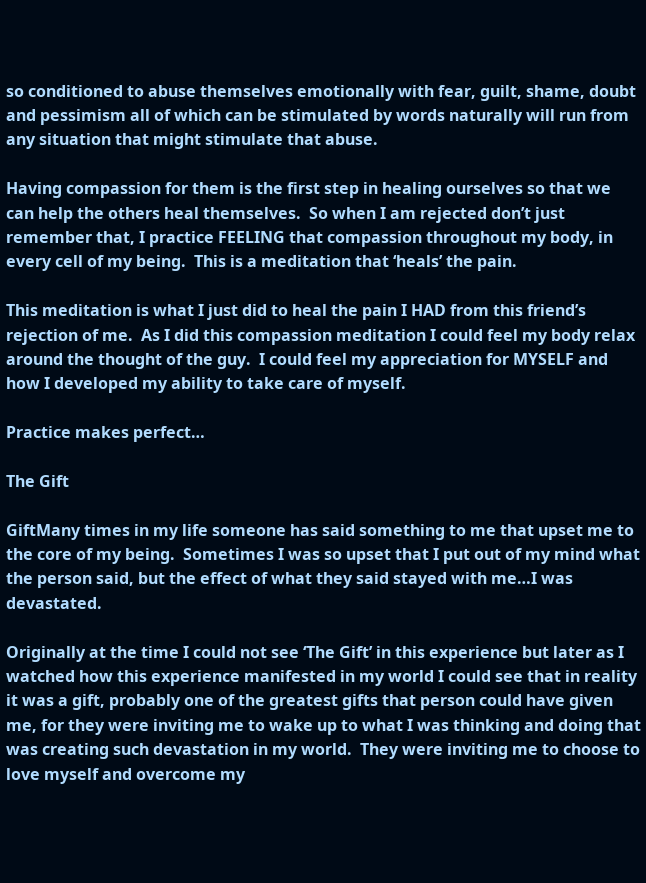so conditioned to abuse themselves emotionally with fear, guilt, shame, doubt and pessimism all of which can be stimulated by words naturally will run from any situation that might stimulate that abuse.

Having compassion for them is the first step in healing ourselves so that we can help the others heal themselves.  So when I am rejected don’t just remember that, I practice FEELING that compassion throughout my body, in every cell of my being.  This is a meditation that ‘heals’ the pain.

This meditation is what I just did to heal the pain I HAD from this friend’s rejection of me.  As I did this compassion meditation I could feel my body relax around the thought of the guy.  I could feel my appreciation for MYSELF and how I developed my ability to take care of myself.

Practice makes perfect…

The Gift

GiftMany times in my life someone has said something to me that upset me to the core of my being.  Sometimes I was so upset that I put out of my mind what the person said, but the effect of what they said stayed with me…I was devastated.

Originally at the time I could not see ‘The Gift’ in this experience but later as I watched how this experience manifested in my world I could see that in reality it was a gift, probably one of the greatest gifts that person could have given me, for they were inviting me to wake up to what I was thinking and doing that was creating such devastation in my world.  They were inviting me to choose to love myself and overcome my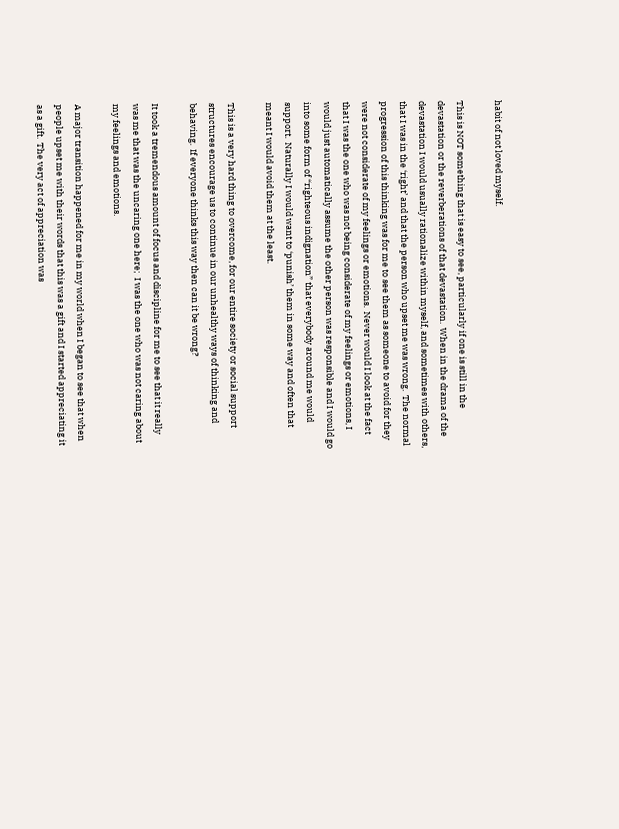habit of not loved myself.

This is NOT something that is easy to see, particularly if one is still in the devastation or the reverberations of that devastation.  When in the drama of the devastation I would usually rationalize within myself, and sometimes with others, that I was in the ‘right’ and that the person who upset me was wrong.  The normal progression of this thinking was for me to see them as someone to avoid for they were not considerate of my feelings or emotions.  Never would I look at the fact that I was the one who was not being considerate of my feelings or emotions, I would just automatically assume the other person was responsible and I would go into some form of “righteous indignation” that everybody around me would support.  Naturally I would want to ‘punish’ them in some way and often that meant I would avoid them at the least.

This is a very hard thing to overcome, for our entire society or social support structures encourage us to continue in our unhealthy ways of thinking and behaving.  If everyone thinks this way then can it be wrong?

It took a tremendous amount of focus and discipline for me to see that it really was me that was the uncaring one here;  I was the one who was not caring about my feelings and emotions.

A major transition happened for me in my world when I began to see that when people upset me with their words that this was a gift and I started appreciating it as a gift.  The very act of appreciation was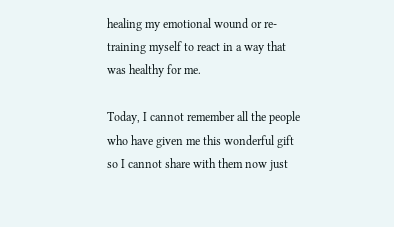healing my emotional wound or re-training myself to react in a way that was healthy for me.

Today, I cannot remember all the people who have given me this wonderful gift so I cannot share with them now just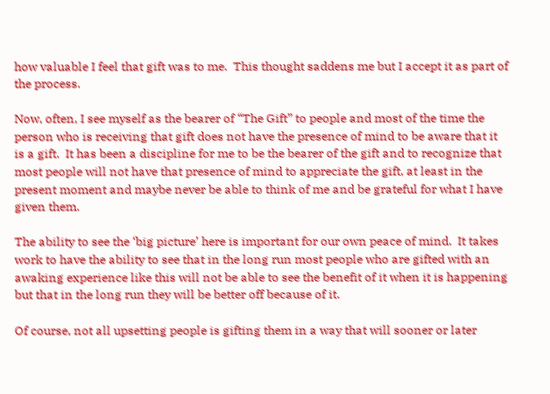how valuable I feel that gift was to me.  This thought saddens me but I accept it as part of the process.

Now, often, I see myself as the bearer of “The Gift” to people and most of the time the person who is receiving that gift does not have the presence of mind to be aware that it is a gift.  It has been a discipline for me to be the bearer of the gift and to recognize that most people will not have that presence of mind to appreciate the gift, at least in the present moment and maybe never be able to think of me and be grateful for what I have given them.

The ability to see the ‘big picture’ here is important for our own peace of mind.  It takes work to have the ability to see that in the long run most people who are gifted with an awaking experience like this will not be able to see the benefit of it when it is happening but that in the long run they will be better off because of it.

Of course, not all upsetting people is gifting them in a way that will sooner or later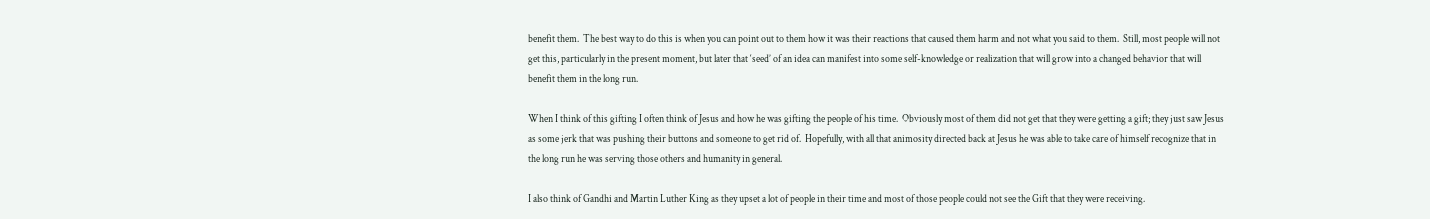benefit them.  The best way to do this is when you can point out to them how it was their reactions that caused them harm and not what you said to them.  Still, most people will not get this, particularly in the present moment, but later that ‘seed’ of an idea can manifest into some self-knowledge or realization that will grow into a changed behavior that will benefit them in the long run.

When I think of this gifting I often think of Jesus and how he was gifting the people of his time.  Obviously most of them did not get that they were getting a gift; they just saw Jesus as some jerk that was pushing their buttons and someone to get rid of.  Hopefully, with all that animosity directed back at Jesus he was able to take care of himself recognize that in the long run he was serving those others and humanity in general.

I also think of Gandhi and Martin Luther King as they upset a lot of people in their time and most of those people could not see the Gift that they were receiving.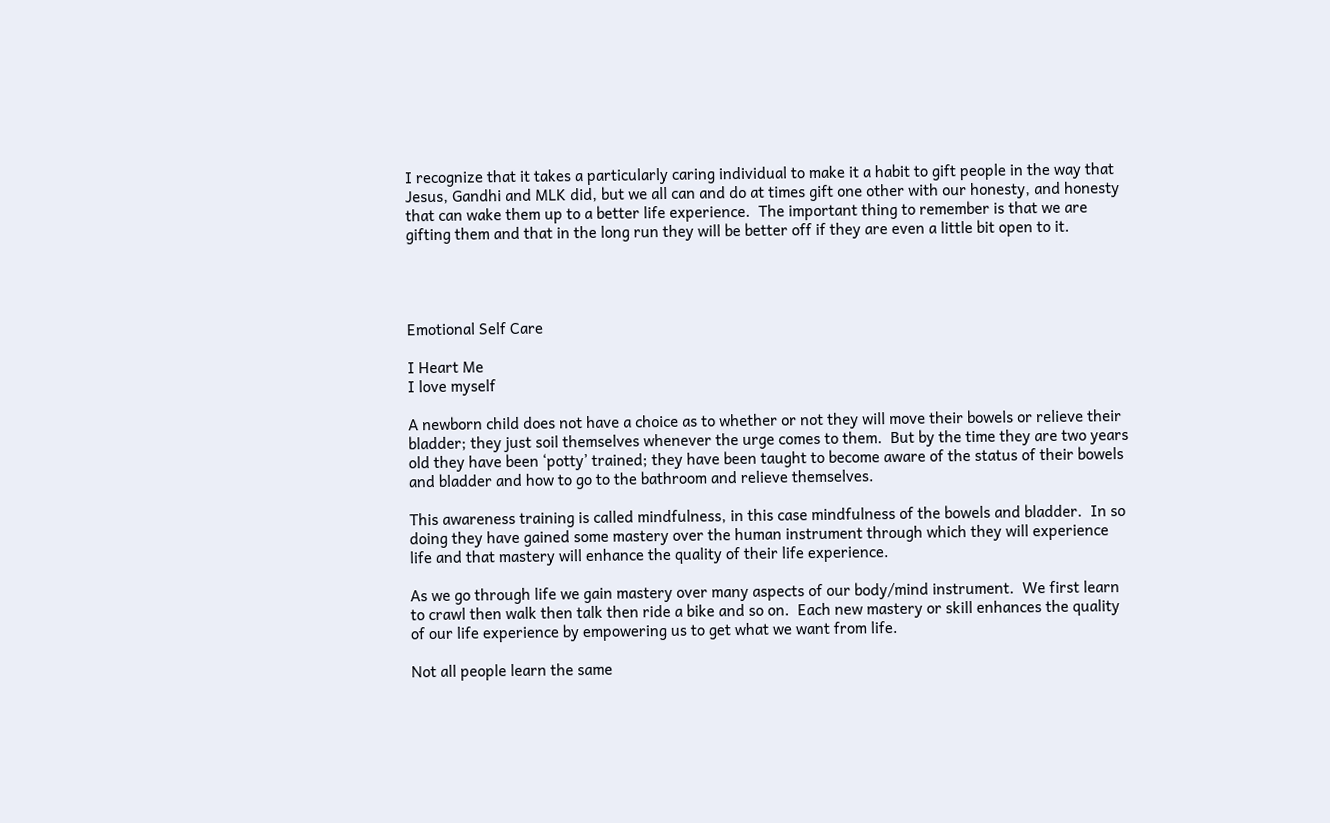I recognize that it takes a particularly caring individual to make it a habit to gift people in the way that Jesus, Gandhi and MLK did, but we all can and do at times gift one other with our honesty, and honesty that can wake them up to a better life experience.  The important thing to remember is that we are gifting them and that in the long run they will be better off if they are even a little bit open to it.




Emotional Self Care

I Heart Me
I love myself

A newborn child does not have a choice as to whether or not they will move their bowels or relieve their bladder; they just soil themselves whenever the urge comes to them.  But by the time they are two years old they have been ‘potty’ trained; they have been taught to become aware of the status of their bowels and bladder and how to go to the bathroom and relieve themselves.

This awareness training is called mindfulness, in this case mindfulness of the bowels and bladder.  In so doing they have gained some mastery over the human instrument through which they will experience life and that mastery will enhance the quality of their life experience.

As we go through life we gain mastery over many aspects of our body/mind instrument.  We first learn to crawl then walk then talk then ride a bike and so on.  Each new mastery or skill enhances the quality of our life experience by empowering us to get what we want from life.

Not all people learn the same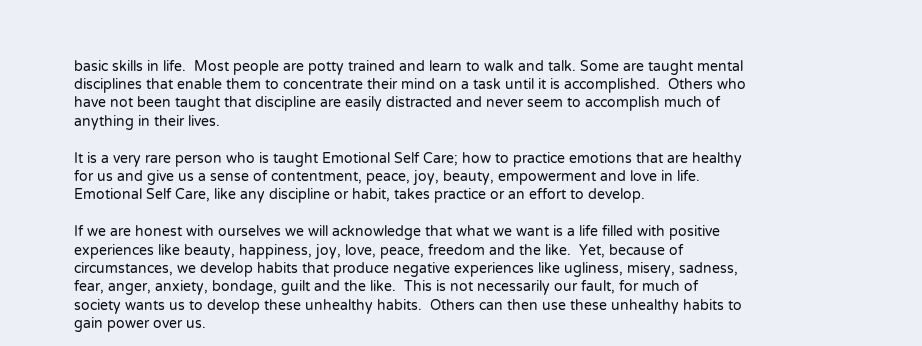basic skills in life.  Most people are potty trained and learn to walk and talk. Some are taught mental disciplines that enable them to concentrate their mind on a task until it is accomplished.  Others who have not been taught that discipline are easily distracted and never seem to accomplish much of anything in their lives.

It is a very rare person who is taught Emotional Self Care; how to practice emotions that are healthy for us and give us a sense of contentment, peace, joy, beauty, empowerment and love in life.  Emotional Self Care, like any discipline or habit, takes practice or an effort to develop.

If we are honest with ourselves we will acknowledge that what we want is a life filled with positive experiences like beauty, happiness, joy, love, peace, freedom and the like.  Yet, because of circumstances, we develop habits that produce negative experiences like ugliness, misery, sadness, fear, anger, anxiety, bondage, guilt and the like.  This is not necessarily our fault, for much of society wants us to develop these unhealthy habits.  Others can then use these unhealthy habits to gain power over us.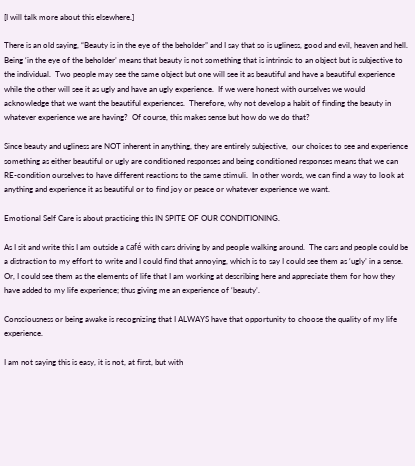[I will talk more about this elsewhere.]

There is an old saying, “Beauty is in the eye of the beholder” and I say that so is ugliness, good and evil, heaven and hell.  Being ‘in the eye of the beholder’ means that beauty is not something that is intrinsic to an object but is subjective to the individual.  Two people may see the same object but one will see it as beautiful and have a beautiful experience while the other will see it as ugly and have an ugly experience.  If we were honest with ourselves we would acknowledge that we want the beautiful experiences.  Therefore, why not develop a habit of finding the beauty in whatever experience we are having?  Of course, this makes sense but how do we do that?

Since beauty and ugliness are NOT inherent in anything, they are entirely subjective,  our choices to see and experience something as either beautiful or ugly are conditioned responses and being conditioned responses means that we can RE-condition ourselves to have different reactions to the same stimuli.  In other words, we can find a way to look at anything and experience it as beautiful or to find joy or peace or whatever experience we want.

Emotional Self Care is about practicing this IN SPITE OF OUR CONDITIONING.

As I sit and write this I am outside a café with cars driving by and people walking around.  The cars and people could be a distraction to my effort to write and I could find that annoying, which is to say I could see them as ‘ugly’ in a sense.  Or, I could see them as the elements of life that I am working at describing here and appreciate them for how they have added to my life experience; thus giving me an experience of ‘beauty’.

Consciousness or being awake is recognizing that I ALWAYS have that opportunity to choose the quality of my life experience.

I am not saying this is easy, it is not, at first, but with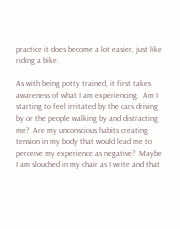practice it does become a lot easier, just like riding a bike.

As with being potty trained, it first takes awareness of what I am experiencing.  Am I starting to feel irritated by the cars driving by or the people walking by and distracting me?  Are my unconscious habits creating tension in my body that would lead me to perceive my experience as negative?  Maybe I am slouched in my chair as I write and that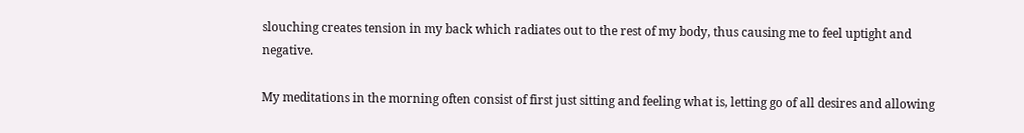slouching creates tension in my back which radiates out to the rest of my body, thus causing me to feel uptight and negative.

My meditations in the morning often consist of first just sitting and feeling what is, letting go of all desires and allowing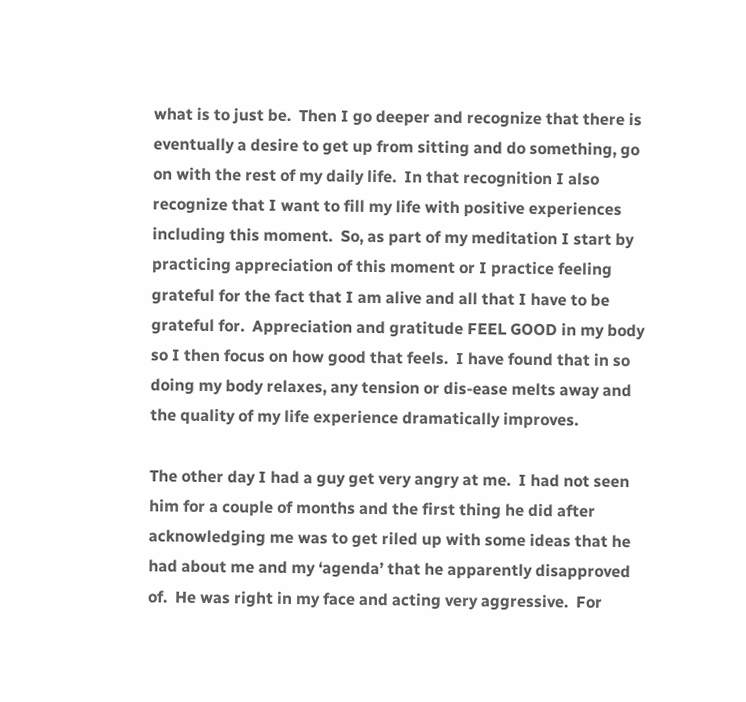what is to just be.  Then I go deeper and recognize that there is eventually a desire to get up from sitting and do something, go on with the rest of my daily life.  In that recognition I also recognize that I want to fill my life with positive experiences including this moment.  So, as part of my meditation I start by practicing appreciation of this moment or I practice feeling grateful for the fact that I am alive and all that I have to be grateful for.  Appreciation and gratitude FEEL GOOD in my body so I then focus on how good that feels.  I have found that in so doing my body relaxes, any tension or dis-ease melts away and the quality of my life experience dramatically improves.

The other day I had a guy get very angry at me.  I had not seen him for a couple of months and the first thing he did after acknowledging me was to get riled up with some ideas that he had about me and my ‘agenda’ that he apparently disapproved of.  He was right in my face and acting very aggressive.  For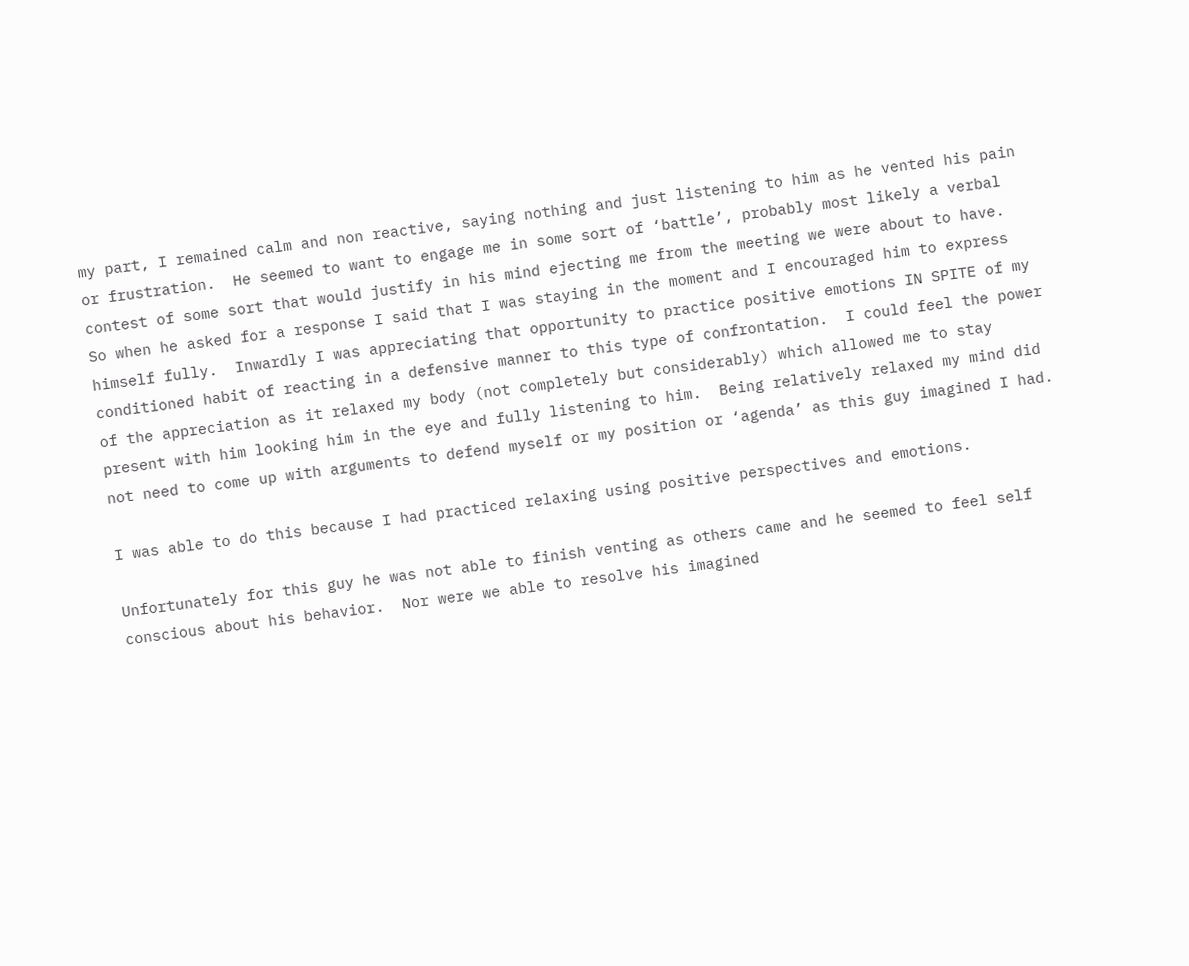my part, I remained calm and non reactive, saying nothing and just listening to him as he vented his pain or frustration.  He seemed to want to engage me in some sort of ‘battle’, probably most likely a verbal contest of some sort that would justify in his mind ejecting me from the meeting we were about to have.  So when he asked for a response I said that I was staying in the moment and I encouraged him to express himself fully.  Inwardly I was appreciating that opportunity to practice positive emotions IN SPITE of my conditioned habit of reacting in a defensive manner to this type of confrontation.  I could feel the power of the appreciation as it relaxed my body (not completely but considerably) which allowed me to stay present with him looking him in the eye and fully listening to him.  Being relatively relaxed my mind did not need to come up with arguments to defend myself or my position or ‘agenda’ as this guy imagined I had.

I was able to do this because I had practiced relaxing using positive perspectives and emotions.

Unfortunately for this guy he was not able to finish venting as others came and he seemed to feel self conscious about his behavior.  Nor were we able to resolve his imagined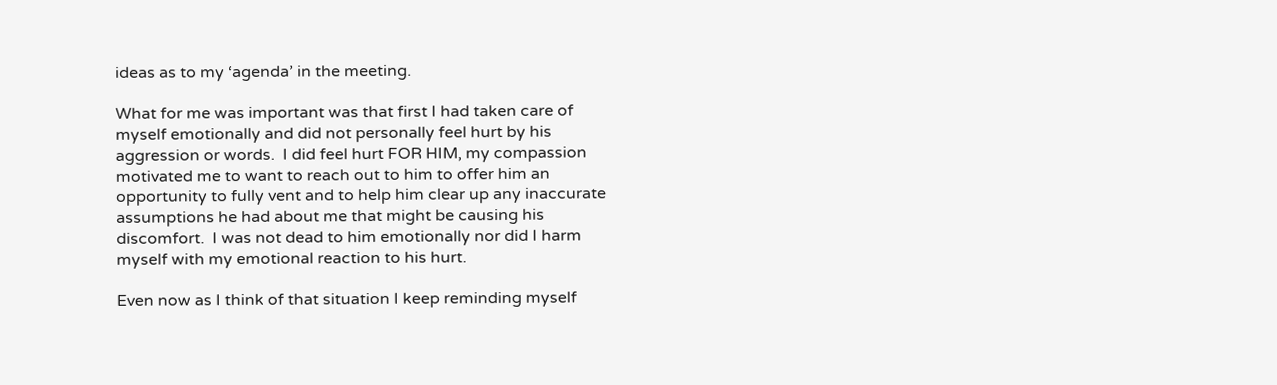ideas as to my ‘agenda’ in the meeting.

What for me was important was that first I had taken care of myself emotionally and did not personally feel hurt by his aggression or words.  I did feel hurt FOR HIM, my compassion motivated me to want to reach out to him to offer him an opportunity to fully vent and to help him clear up any inaccurate assumptions he had about me that might be causing his discomfort.  I was not dead to him emotionally nor did I harm myself with my emotional reaction to his hurt.

Even now as I think of that situation I keep reminding myself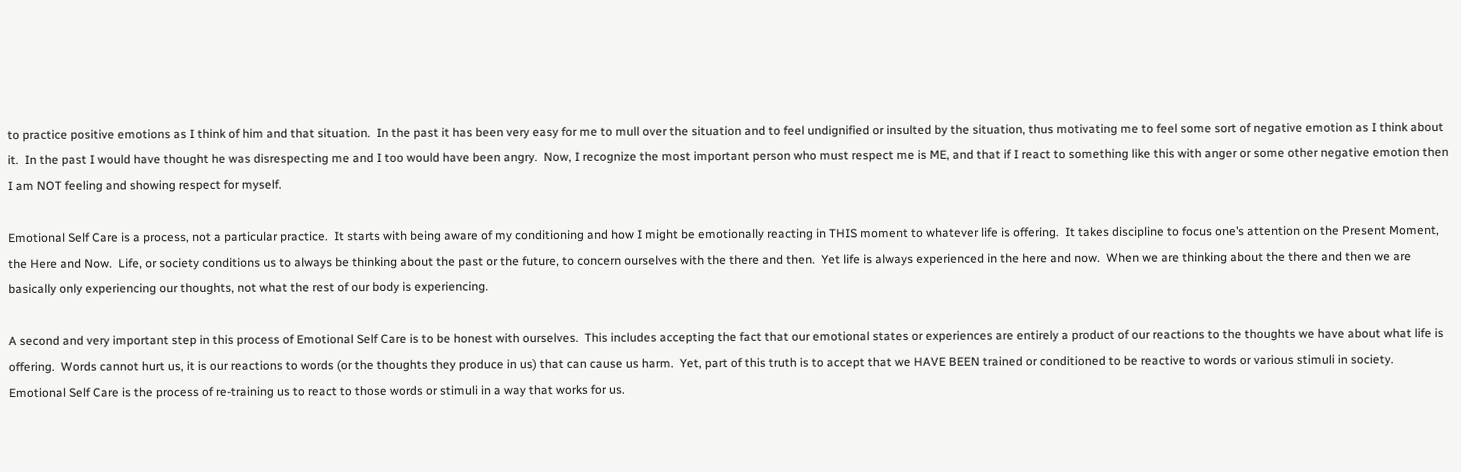to practice positive emotions as I think of him and that situation.  In the past it has been very easy for me to mull over the situation and to feel undignified or insulted by the situation, thus motivating me to feel some sort of negative emotion as I think about it.  In the past I would have thought he was disrespecting me and I too would have been angry.  Now, I recognize the most important person who must respect me is ME, and that if I react to something like this with anger or some other negative emotion then I am NOT feeling and showing respect for myself.

Emotional Self Care is a process, not a particular practice.  It starts with being aware of my conditioning and how I might be emotionally reacting in THIS moment to whatever life is offering.  It takes discipline to focus one’s attention on the Present Moment, the Here and Now.  Life, or society conditions us to always be thinking about the past or the future, to concern ourselves with the there and then.  Yet life is always experienced in the here and now.  When we are thinking about the there and then we are basically only experiencing our thoughts, not what the rest of our body is experiencing.

A second and very important step in this process of Emotional Self Care is to be honest with ourselves.  This includes accepting the fact that our emotional states or experiences are entirely a product of our reactions to the thoughts we have about what life is offering.  Words cannot hurt us, it is our reactions to words (or the thoughts they produce in us) that can cause us harm.  Yet, part of this truth is to accept that we HAVE BEEN trained or conditioned to be reactive to words or various stimuli in society.  Emotional Self Care is the process of re-training us to react to those words or stimuli in a way that works for us.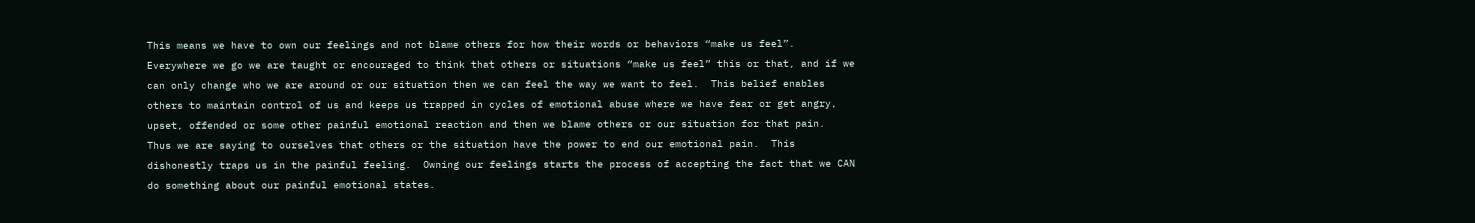This means we have to own our feelings and not blame others for how their words or behaviors “make us feel”.  Everywhere we go we are taught or encouraged to think that others or situations “make us feel” this or that, and if we can only change who we are around or our situation then we can feel the way we want to feel.  This belief enables others to maintain control of us and keeps us trapped in cycles of emotional abuse where we have fear or get angry, upset, offended or some other painful emotional reaction and then we blame others or our situation for that pain.  Thus we are saying to ourselves that others or the situation have the power to end our emotional pain.  This dishonestly traps us in the painful feeling.  Owning our feelings starts the process of accepting the fact that we CAN do something about our painful emotional states.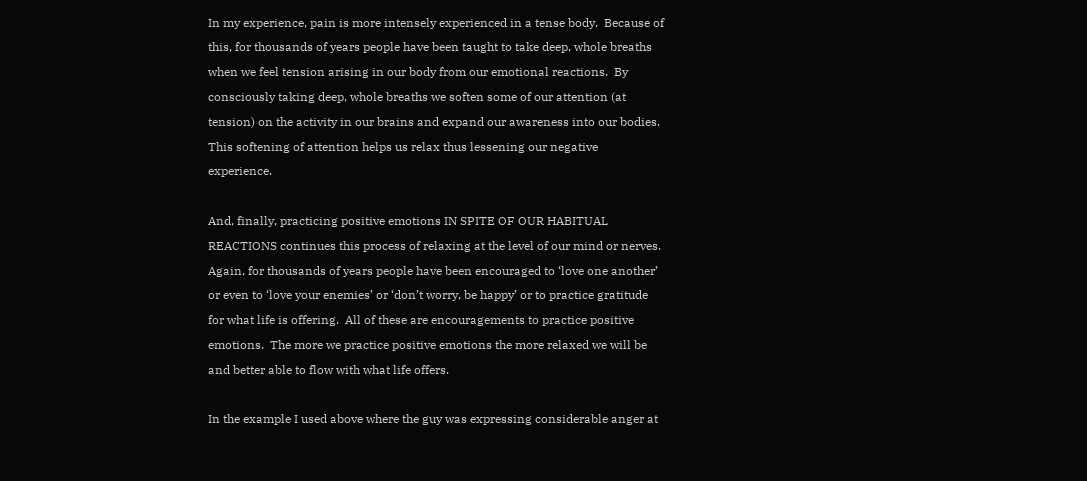In my experience, pain is more intensely experienced in a tense body.  Because of this, for thousands of years people have been taught to take deep, whole breaths when we feel tension arising in our body from our emotional reactions.  By consciously taking deep, whole breaths we soften some of our attention (at tension) on the activity in our brains and expand our awareness into our bodies. This softening of attention helps us relax thus lessening our negative experience.

And, finally, practicing positive emotions IN SPITE OF OUR HABITUAL REACTIONS continues this process of relaxing at the level of our mind or nerves.  Again, for thousands of years people have been encouraged to ‘love one another’ or even to ‘love your enemies’ or ‘don’t worry, be happy’ or to practice gratitude for what life is offering.  All of these are encouragements to practice positive emotions.  The more we practice positive emotions the more relaxed we will be and better able to flow with what life offers.

In the example I used above where the guy was expressing considerable anger at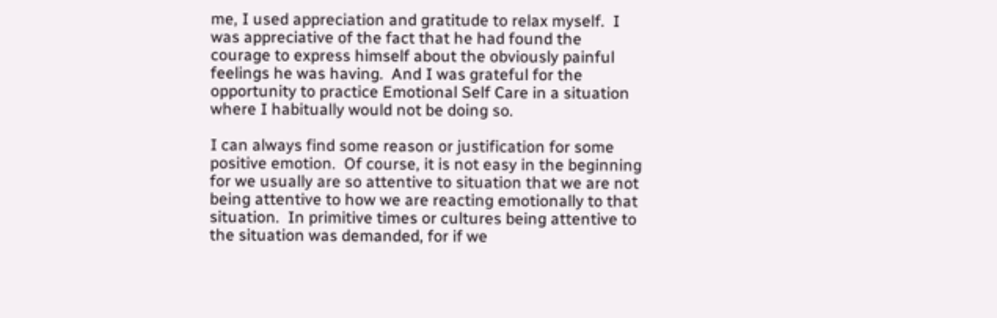me, I used appreciation and gratitude to relax myself.  I was appreciative of the fact that he had found the courage to express himself about the obviously painful feelings he was having.  And I was grateful for the opportunity to practice Emotional Self Care in a situation where I habitually would not be doing so.

I can always find some reason or justification for some positive emotion.  Of course, it is not easy in the beginning for we usually are so attentive to situation that we are not being attentive to how we are reacting emotionally to that situation.  In primitive times or cultures being attentive to the situation was demanded, for if we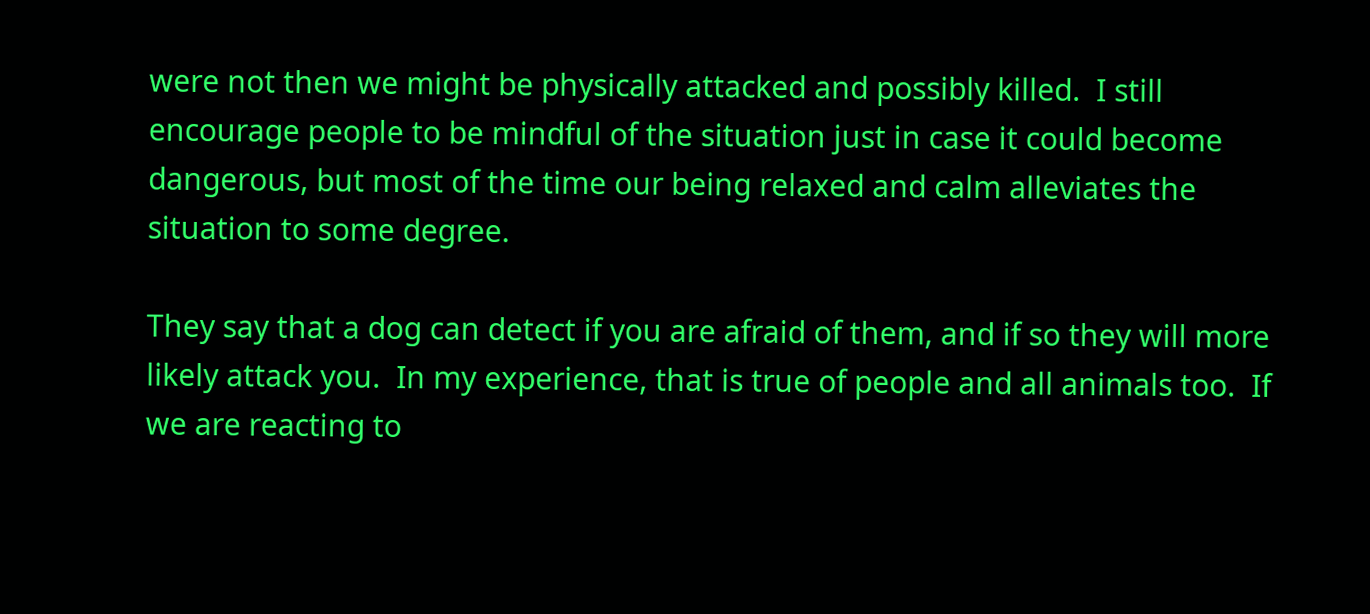were not then we might be physically attacked and possibly killed.  I still encourage people to be mindful of the situation just in case it could become dangerous, but most of the time our being relaxed and calm alleviates the situation to some degree.

They say that a dog can detect if you are afraid of them, and if so they will more likely attack you.  In my experience, that is true of people and all animals too.  If we are reacting to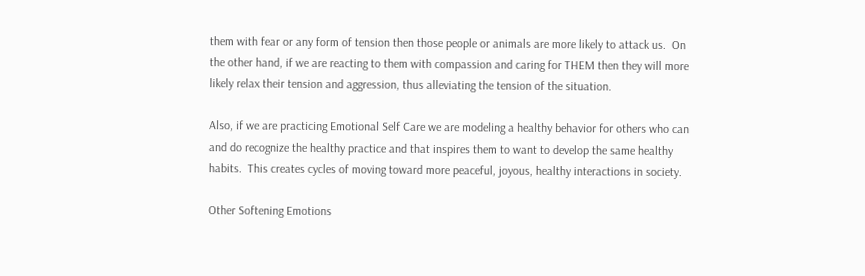them with fear or any form of tension then those people or animals are more likely to attack us.  On the other hand, if we are reacting to them with compassion and caring for THEM then they will more likely relax their tension and aggression, thus alleviating the tension of the situation.

Also, if we are practicing Emotional Self Care we are modeling a healthy behavior for others who can and do recognize the healthy practice and that inspires them to want to develop the same healthy habits.  This creates cycles of moving toward more peaceful, joyous, healthy interactions in society.

Other Softening Emotions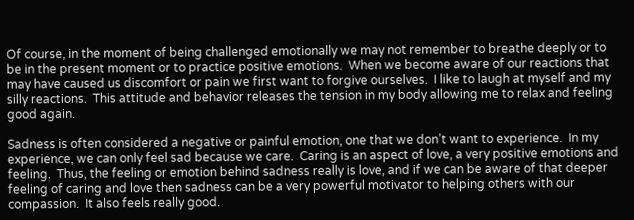Of course, in the moment of being challenged emotionally we may not remember to breathe deeply or to be in the present moment or to practice positive emotions.  When we become aware of our reactions that may have caused us discomfort or pain we first want to forgive ourselves.  I like to laugh at myself and my silly reactions.  This attitude and behavior releases the tension in my body allowing me to relax and feeling good again.

Sadness is often considered a negative or painful emotion, one that we don’t want to experience.  In my experience, we can only feel sad because we care.  Caring is an aspect of love, a very positive emotions and feeling.  Thus, the feeling or emotion behind sadness really is love, and if we can be aware of that deeper feeling of caring and love then sadness can be a very powerful motivator to helping others with our compassion.  It also feels really good.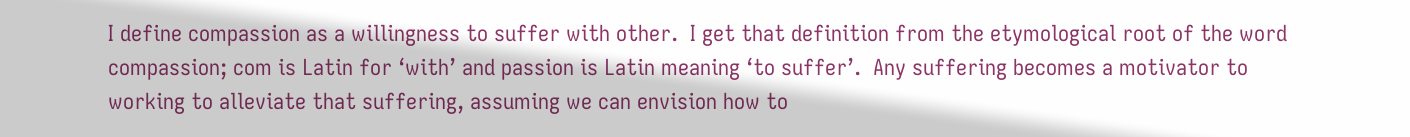I define compassion as a willingness to suffer with other.  I get that definition from the etymological root of the word compassion; com is Latin for ‘with’ and passion is Latin meaning ‘to suffer’.  Any suffering becomes a motivator to working to alleviate that suffering, assuming we can envision how to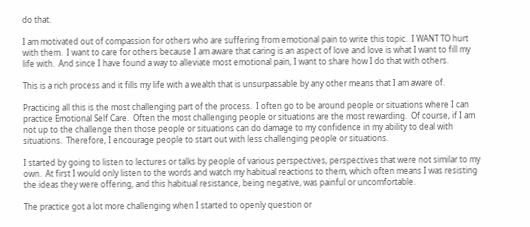do that.

I am motivated out of compassion for others who are suffering from emotional pain to write this topic.  I WANT TO hurt with them.  I want to care for others because I am aware that caring is an aspect of love and love is what I want to fill my life with.  And since I have found a way to alleviate most emotional pain, I want to share how I do that with others.

This is a rich process and it fills my life with a wealth that is unsurpassable by any other means that I am aware of.

Practicing all this is the most challenging part of the process.  I often go to be around people or situations where I can practice Emotional Self Care.  Often the most challenging people or situations are the most rewarding.  Of course, if I am not up to the challenge then those people or situations can do damage to my confidence in my ability to deal with situations.  Therefore, I encourage people to start out with less challenging people or situations.

I started by going to listen to lectures or talks by people of various perspectives, perspectives that were not similar to my own.  At first I would only listen to the words and watch my habitual reactions to them, which often means I was resisting the ideas they were offering, and this habitual resistance, being negative, was painful or uncomfortable.

The practice got a lot more challenging when I started to openly question or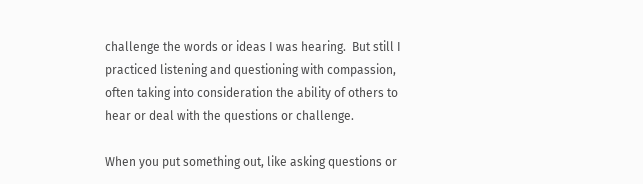challenge the words or ideas I was hearing.  But still I practiced listening and questioning with compassion, often taking into consideration the ability of others to hear or deal with the questions or challenge.

When you put something out, like asking questions or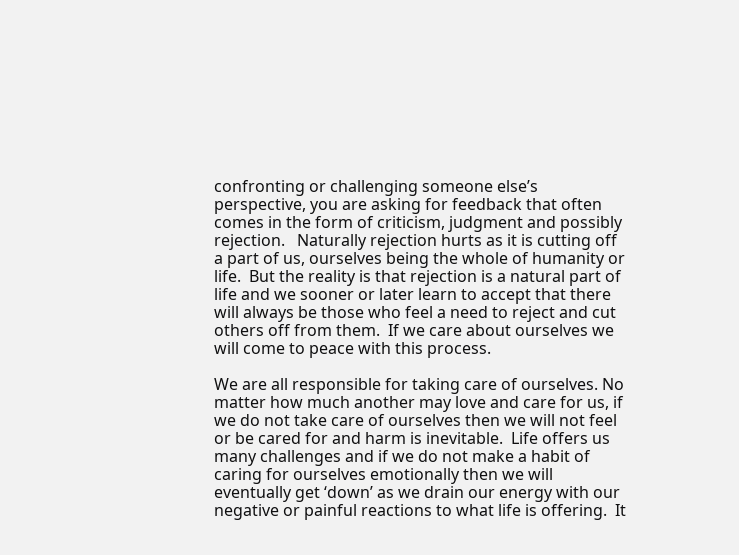confronting or challenging someone else’s perspective, you are asking for feedback that often comes in the form of criticism, judgment and possibly rejection.   Naturally rejection hurts as it is cutting off a part of us, ourselves being the whole of humanity or life.  But the reality is that rejection is a natural part of life and we sooner or later learn to accept that there will always be those who feel a need to reject and cut others off from them.  If we care about ourselves we will come to peace with this process.

We are all responsible for taking care of ourselves. No matter how much another may love and care for us, if we do not take care of ourselves then we will not feel or be cared for and harm is inevitable.  Life offers us many challenges and if we do not make a habit of caring for ourselves emotionally then we will eventually get ‘down’ as we drain our energy with our negative or painful reactions to what life is offering.  It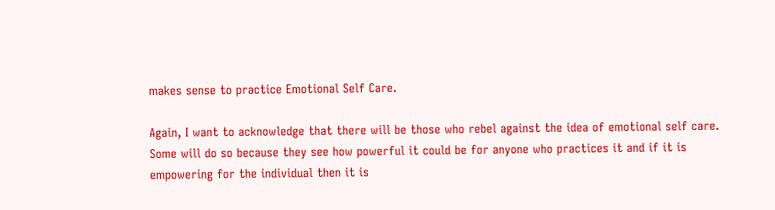makes sense to practice Emotional Self Care.

Again, I want to acknowledge that there will be those who rebel against the idea of emotional self care.  Some will do so because they see how powerful it could be for anyone who practices it and if it is empowering for the individual then it is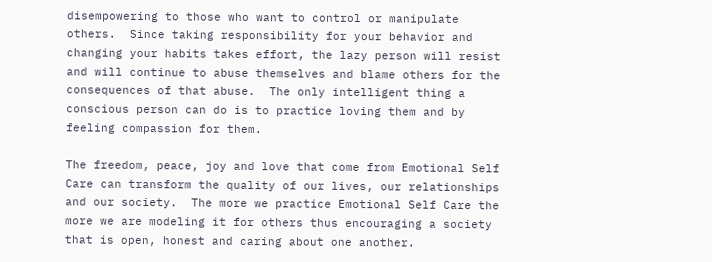disempowering to those who want to control or manipulate others.  Since taking responsibility for your behavior and changing your habits takes effort, the lazy person will resist and will continue to abuse themselves and blame others for the consequences of that abuse.  The only intelligent thing a conscious person can do is to practice loving them and by feeling compassion for them.

The freedom, peace, joy and love that come from Emotional Self Care can transform the quality of our lives, our relationships and our society.  The more we practice Emotional Self Care the more we are modeling it for others thus encouraging a society that is open, honest and caring about one another.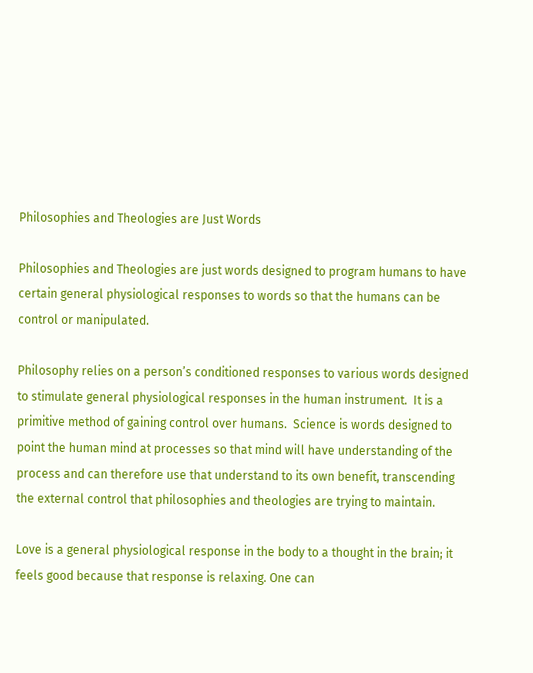Philosophies and Theologies are Just Words

Philosophies and Theologies are just words designed to program humans to have certain general physiological responses to words so that the humans can be control or manipulated.

Philosophy relies on a person’s conditioned responses to various words designed to stimulate general physiological responses in the human instrument.  It is a primitive method of gaining control over humans.  Science is words designed to point the human mind at processes so that mind will have understanding of the process and can therefore use that understand to its own benefit, transcending the external control that philosophies and theologies are trying to maintain.

Love is a general physiological response in the body to a thought in the brain; it feels good because that response is relaxing. One can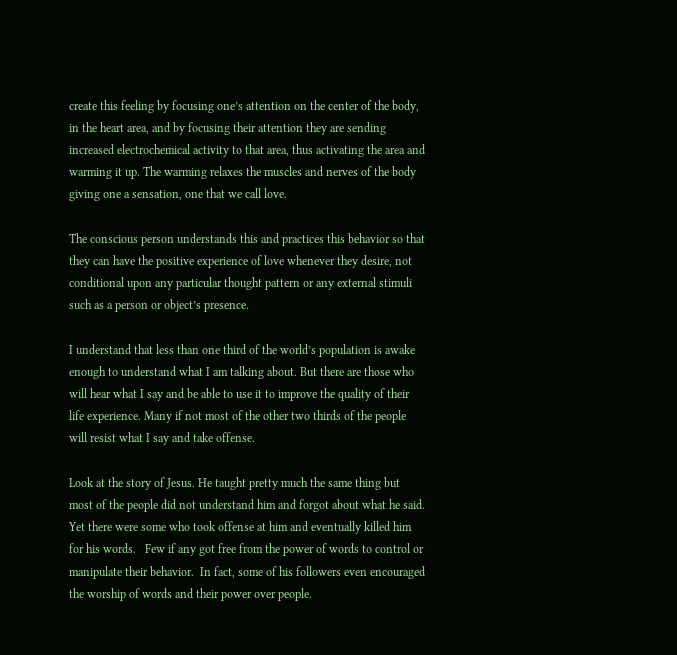create this feeling by focusing one’s attention on the center of the body, in the heart area, and by focusing their attention they are sending increased electrochemical activity to that area, thus activating the area and warming it up. The warming relaxes the muscles and nerves of the body giving one a sensation, one that we call love.

The conscious person understands this and practices this behavior so that they can have the positive experience of love whenever they desire, not conditional upon any particular thought pattern or any external stimuli such as a person or object’s presence.

I understand that less than one third of the world’s population is awake enough to understand what I am talking about. But there are those who will hear what I say and be able to use it to improve the quality of their life experience. Many if not most of the other two thirds of the people will resist what I say and take offense.

Look at the story of Jesus. He taught pretty much the same thing but most of the people did not understand him and forgot about what he said. Yet there were some who took offense at him and eventually killed him for his words.   Few if any got free from the power of words to control or manipulate their behavior.  In fact, some of his followers even encouraged the worship of words and their power over people.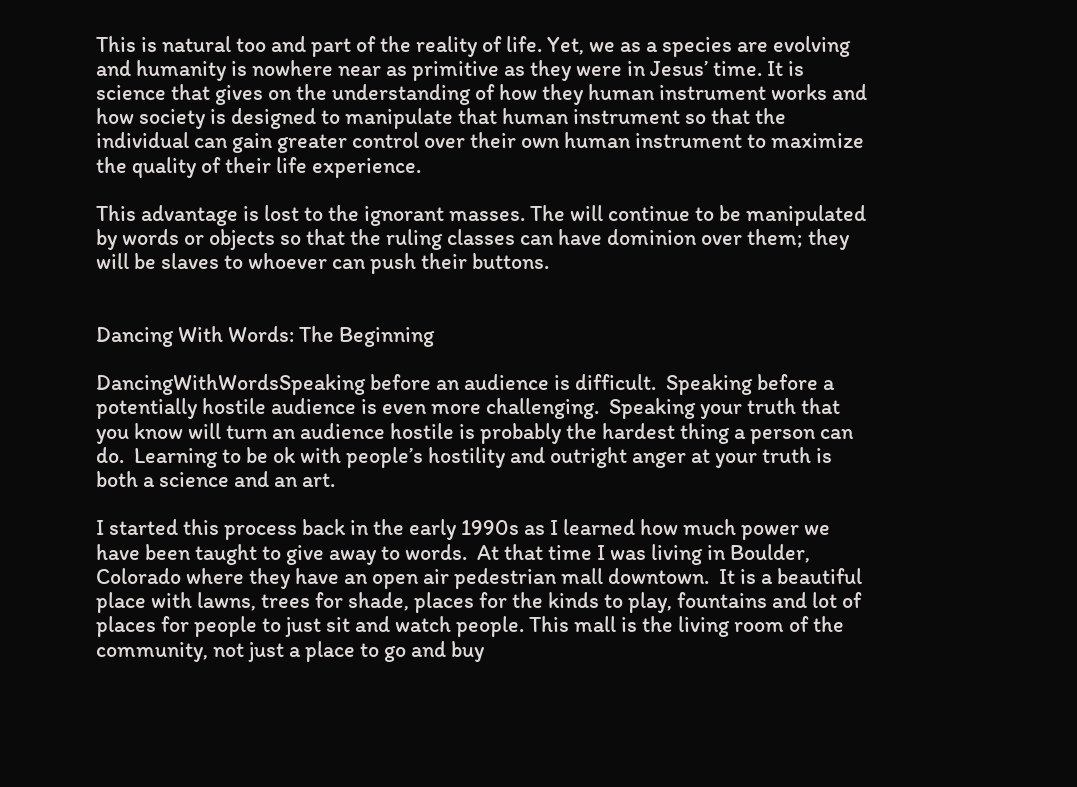This is natural too and part of the reality of life. Yet, we as a species are evolving and humanity is nowhere near as primitive as they were in Jesus’ time. It is science that gives on the understanding of how they human instrument works and how society is designed to manipulate that human instrument so that the individual can gain greater control over their own human instrument to maximize the quality of their life experience.

This advantage is lost to the ignorant masses. The will continue to be manipulated by words or objects so that the ruling classes can have dominion over them; they will be slaves to whoever can push their buttons.


Dancing With Words: The Beginning

DancingWithWordsSpeaking before an audience is difficult.  Speaking before a potentially hostile audience is even more challenging.  Speaking your truth that you know will turn an audience hostile is probably the hardest thing a person can do.  Learning to be ok with people’s hostility and outright anger at your truth is both a science and an art.

I started this process back in the early 1990s as I learned how much power we have been taught to give away to words.  At that time I was living in Boulder, Colorado where they have an open air pedestrian mall downtown.  It is a beautiful place with lawns, trees for shade, places for the kinds to play, fountains and lot of places for people to just sit and watch people. This mall is the living room of the community, not just a place to go and buy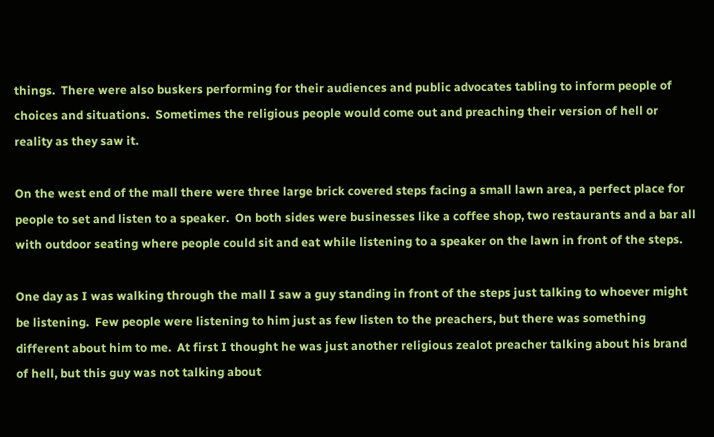things.  There were also buskers performing for their audiences and public advocates tabling to inform people of choices and situations.  Sometimes the religious people would come out and preaching their version of hell or reality as they saw it.

On the west end of the mall there were three large brick covered steps facing a small lawn area, a perfect place for people to set and listen to a speaker.  On both sides were businesses like a coffee shop, two restaurants and a bar all with outdoor seating where people could sit and eat while listening to a speaker on the lawn in front of the steps.

One day as I was walking through the mall I saw a guy standing in front of the steps just talking to whoever might be listening.  Few people were listening to him just as few listen to the preachers, but there was something different about him to me.  At first I thought he was just another religious zealot preacher talking about his brand of hell, but this guy was not talking about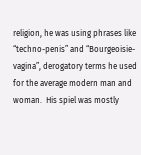religion, he was using phrases like “techno-penis” and “Bourgeoisie-vagina”, derogatory terms he used for the average modern man and woman.  His spiel was mostly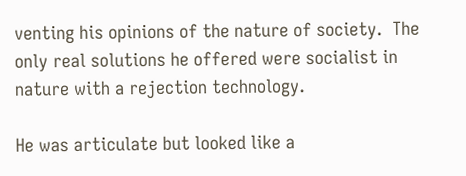venting his opinions of the nature of society.  The only real solutions he offered were socialist in nature with a rejection technology.

He was articulate but looked like a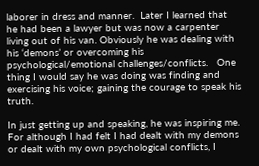laborer in dress and manner.  Later I learned that he had been a lawyer but was now a carpenter living out of his van. Obviously he was dealing with his ‘demons’ or overcoming his psychological/emotional challenges/conflicts.   One thing I would say he was doing was finding and exercising his voice; gaining the courage to speak his truth.

In just getting up and speaking, he was inspiring me.  For although I had felt I had dealt with my demons or dealt with my own psychological conflicts, I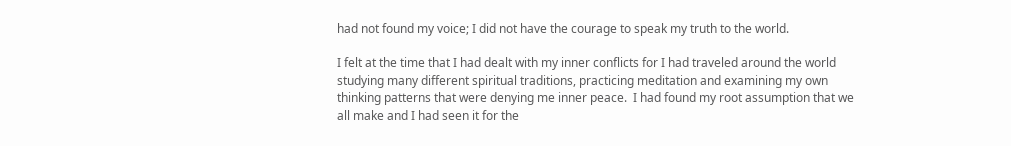had not found my voice; I did not have the courage to speak my truth to the world.

I felt at the time that I had dealt with my inner conflicts for I had traveled around the world studying many different spiritual traditions, practicing meditation and examining my own thinking patterns that were denying me inner peace.  I had found my root assumption that we all make and I had seen it for the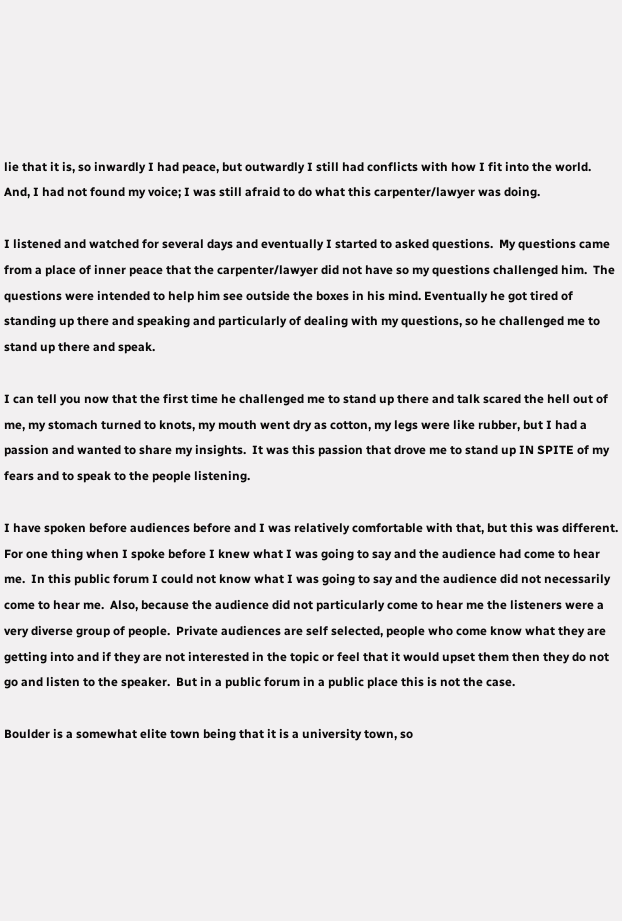lie that it is, so inwardly I had peace, but outwardly I still had conflicts with how I fit into the world.  And, I had not found my voice; I was still afraid to do what this carpenter/lawyer was doing.

I listened and watched for several days and eventually I started to asked questions.  My questions came from a place of inner peace that the carpenter/lawyer did not have so my questions challenged him.  The questions were intended to help him see outside the boxes in his mind. Eventually he got tired of standing up there and speaking and particularly of dealing with my questions, so he challenged me to stand up there and speak.

I can tell you now that the first time he challenged me to stand up there and talk scared the hell out of me, my stomach turned to knots, my mouth went dry as cotton, my legs were like rubber, but I had a passion and wanted to share my insights.  It was this passion that drove me to stand up IN SPITE of my fears and to speak to the people listening.

I have spoken before audiences before and I was relatively comfortable with that, but this was different.  For one thing when I spoke before I knew what I was going to say and the audience had come to hear me.  In this public forum I could not know what I was going to say and the audience did not necessarily come to hear me.  Also, because the audience did not particularly come to hear me the listeners were a very diverse group of people.  Private audiences are self selected, people who come know what they are getting into and if they are not interested in the topic or feel that it would upset them then they do not go and listen to the speaker.  But in a public forum in a public place this is not the case.

Boulder is a somewhat elite town being that it is a university town, so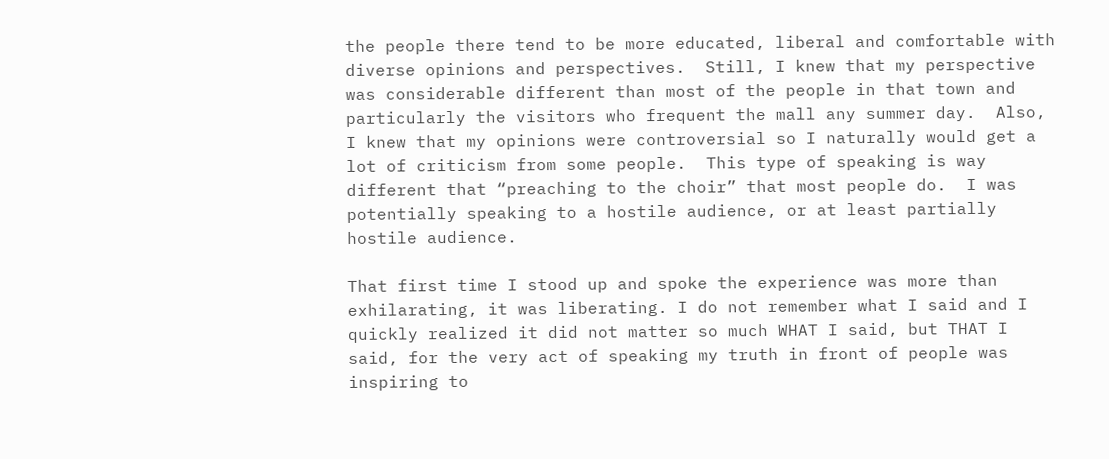the people there tend to be more educated, liberal and comfortable with diverse opinions and perspectives.  Still, I knew that my perspective was considerable different than most of the people in that town and particularly the visitors who frequent the mall any summer day.  Also, I knew that my opinions were controversial so I naturally would get a lot of criticism from some people.  This type of speaking is way different that “preaching to the choir” that most people do.  I was potentially speaking to a hostile audience, or at least partially hostile audience.

That first time I stood up and spoke the experience was more than exhilarating, it was liberating. I do not remember what I said and I quickly realized it did not matter so much WHAT I said, but THAT I said, for the very act of speaking my truth in front of people was inspiring to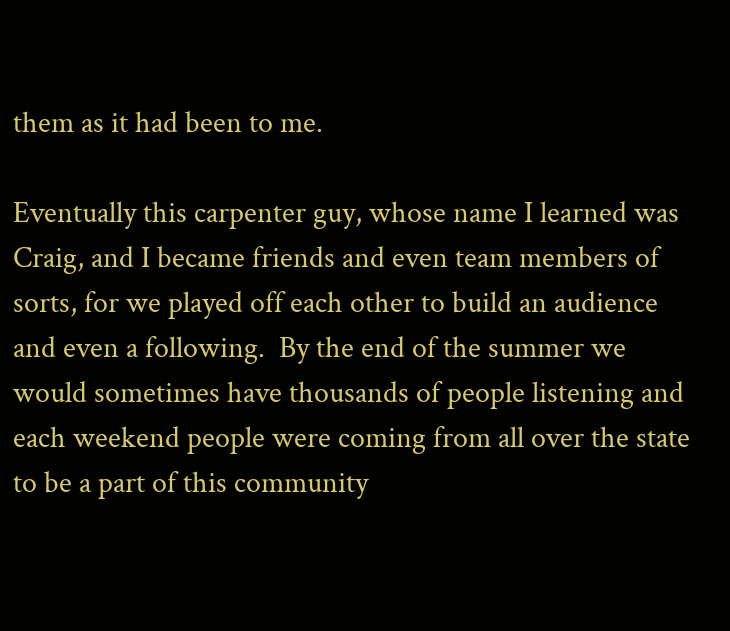them as it had been to me.

Eventually this carpenter guy, whose name I learned was Craig, and I became friends and even team members of sorts, for we played off each other to build an audience and even a following.  By the end of the summer we would sometimes have thousands of people listening and each weekend people were coming from all over the state to be a part of this community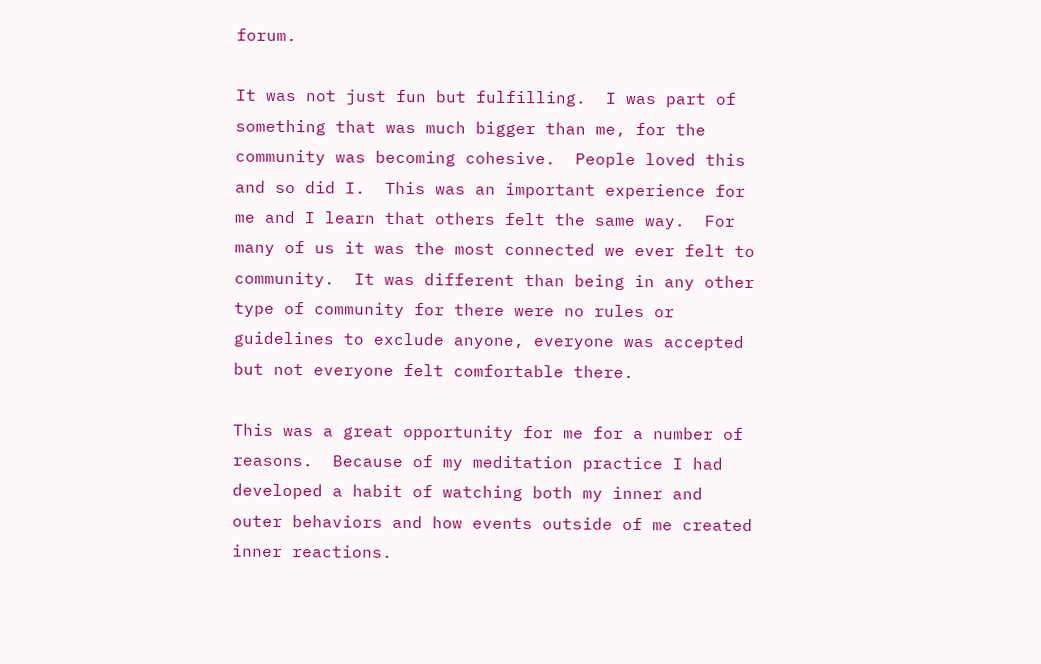forum.

It was not just fun but fulfilling.  I was part of something that was much bigger than me, for the community was becoming cohesive.  People loved this and so did I.  This was an important experience for me and I learn that others felt the same way.  For many of us it was the most connected we ever felt to community.  It was different than being in any other type of community for there were no rules or guidelines to exclude anyone, everyone was accepted but not everyone felt comfortable there.

This was a great opportunity for me for a number of reasons.  Because of my meditation practice I had developed a habit of watching both my inner and outer behaviors and how events outside of me created inner reactions.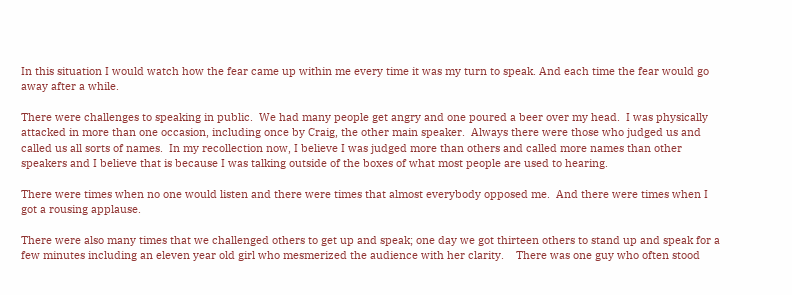In this situation I would watch how the fear came up within me every time it was my turn to speak. And each time the fear would go away after a while.

There were challenges to speaking in public.  We had many people get angry and one poured a beer over my head.  I was physically attacked in more than one occasion, including once by Craig, the other main speaker.  Always there were those who judged us and called us all sorts of names.  In my recollection now, I believe I was judged more than others and called more names than other speakers and I believe that is because I was talking outside of the boxes of what most people are used to hearing.

There were times when no one would listen and there were times that almost everybody opposed me.  And there were times when I got a rousing applause.

There were also many times that we challenged others to get up and speak; one day we got thirteen others to stand up and speak for a few minutes including an eleven year old girl who mesmerized the audience with her clarity.    There was one guy who often stood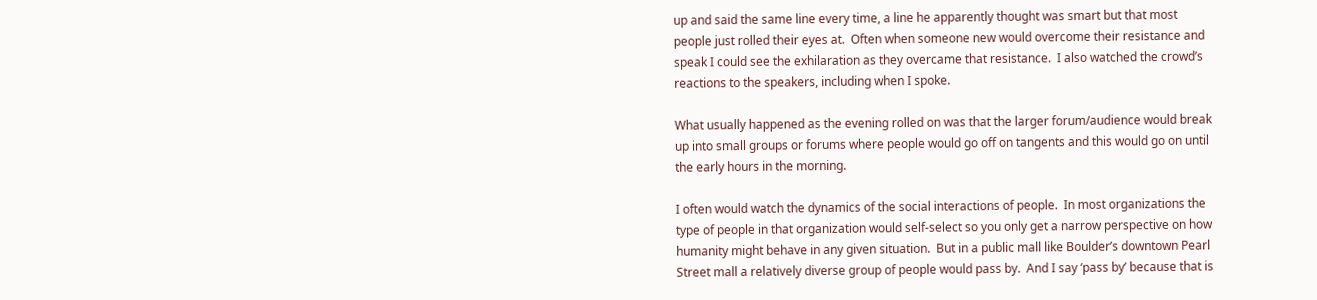up and said the same line every time, a line he apparently thought was smart but that most people just rolled their eyes at.  Often when someone new would overcome their resistance and speak I could see the exhilaration as they overcame that resistance.  I also watched the crowd’s reactions to the speakers, including when I spoke.

What usually happened as the evening rolled on was that the larger forum/audience would break up into small groups or forums where people would go off on tangents and this would go on until the early hours in the morning.

I often would watch the dynamics of the social interactions of people.  In most organizations the type of people in that organization would self-select so you only get a narrow perspective on how humanity might behave in any given situation.  But in a public mall like Boulder’s downtown Pearl Street mall a relatively diverse group of people would pass by.  And I say ‘pass by’ because that is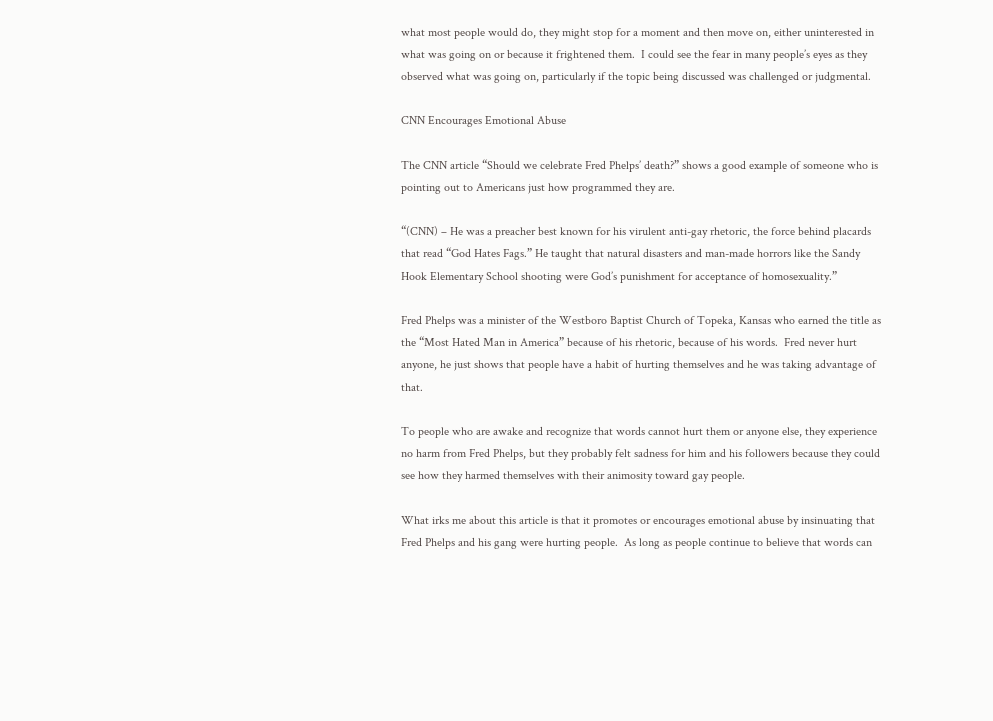what most people would do, they might stop for a moment and then move on, either uninterested in what was going on or because it frightened them.  I could see the fear in many people’s eyes as they observed what was going on, particularly if the topic being discussed was challenged or judgmental.

CNN Encourages Emotional Abuse

The CNN article “Should we celebrate Fred Phelps’ death?” shows a good example of someone who is pointing out to Americans just how programmed they are.

“(CNN) – He was a preacher best known for his virulent anti-gay rhetoric, the force behind placards that read “God Hates Fags.” He taught that natural disasters and man-made horrors like the Sandy Hook Elementary School shooting were God’s punishment for acceptance of homosexuality.”

Fred Phelps was a minister of the Westboro Baptist Church of Topeka, Kansas who earned the title as the “Most Hated Man in America” because of his rhetoric, because of his words.  Fred never hurt anyone, he just shows that people have a habit of hurting themselves and he was taking advantage of that.

To people who are awake and recognize that words cannot hurt them or anyone else, they experience no harm from Fred Phelps, but they probably felt sadness for him and his followers because they could see how they harmed themselves with their animosity toward gay people.

What irks me about this article is that it promotes or encourages emotional abuse by insinuating that Fred Phelps and his gang were hurting people.  As long as people continue to believe that words can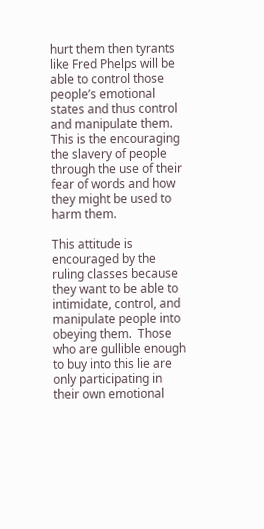hurt them then tyrants like Fred Phelps will be able to control those people’s emotional states and thus control and manipulate them.  This is the encouraging the slavery of people through the use of their fear of words and how they might be used to harm them.

This attitude is encouraged by the ruling classes because they want to be able to intimidate, control, and manipulate people into obeying them.  Those who are gullible enough to buy into this lie are only participating in their own emotional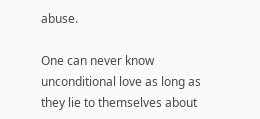abuse.

One can never know unconditional love as long as they lie to themselves about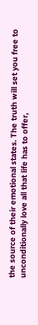the source of their emotional states. The truth will set you free to unconditionally love all that life has to offer,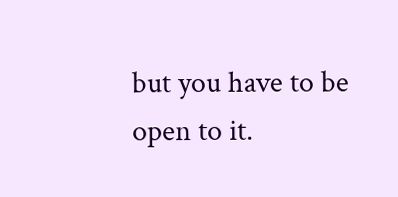but you have to be open to it.